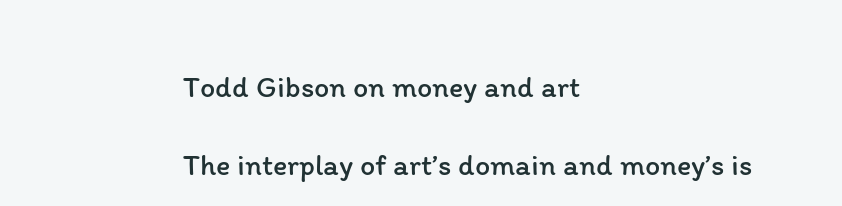Todd Gibson on money and art

The interplay of art’s domain and money’s is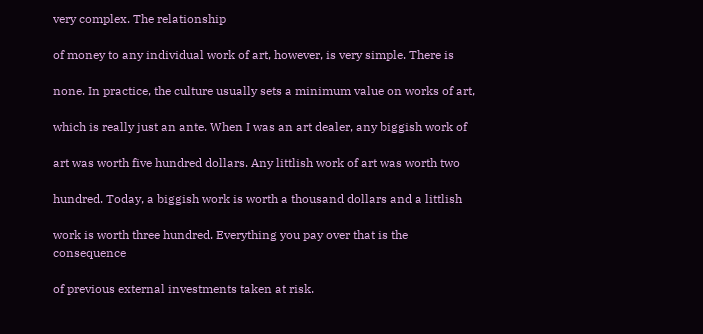very complex. The relationship

of money to any individual work of art, however, is very simple. There is

none. In practice, the culture usually sets a minimum value on works of art,

which is really just an ante. When I was an art dealer, any biggish work of

art was worth five hundred dollars. Any littlish work of art was worth two

hundred. Today, a biggish work is worth a thousand dollars and a littlish

work is worth three hundred. Everything you pay over that is the consequence

of previous external investments taken at risk.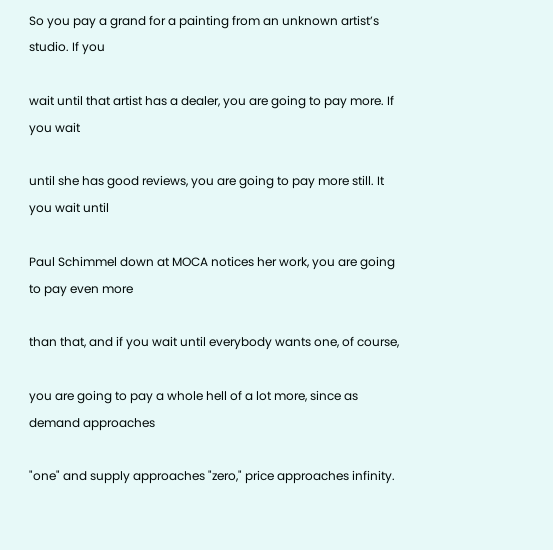So you pay a grand for a painting from an unknown artist’s studio. If you

wait until that artist has a dealer, you are going to pay more. If you wait

until she has good reviews, you are going to pay more still. It you wait until

Paul Schimmel down at MOCA notices her work, you are going to pay even more

than that, and if you wait until everybody wants one, of course,

you are going to pay a whole hell of a lot more, since as demand approaches

"one" and supply approaches "zero," price approaches infinity.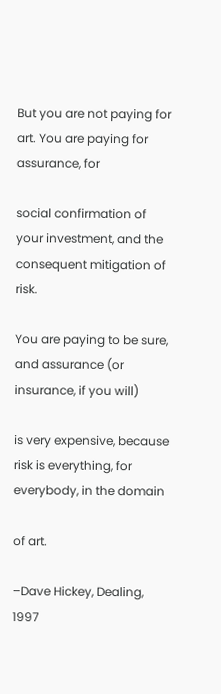But you are not paying for art. You are paying for assurance, for

social confirmation of your investment, and the consequent mitigation of risk.

You are paying to be sure, and assurance (or insurance, if you will)

is very expensive, because risk is everything, for everybody, in the domain

of art.

–Dave Hickey, Dealing, 1997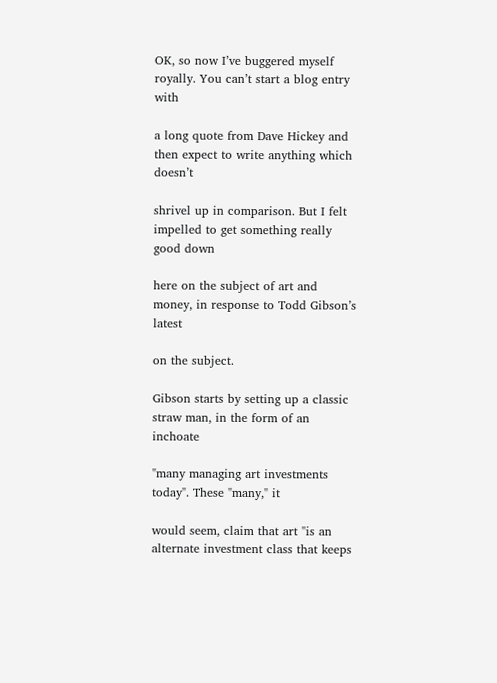OK, so now I’ve buggered myself royally. You can’t start a blog entry with

a long quote from Dave Hickey and then expect to write anything which doesn’t

shrivel up in comparison. But I felt impelled to get something really good down

here on the subject of art and money, in response to Todd Gibson’s latest

on the subject.

Gibson starts by setting up a classic straw man, in the form of an inchoate

"many managing art investments today". These "many," it

would seem, claim that art "is an alternate investment class that keeps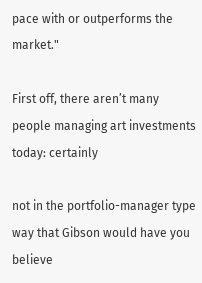pace with or outperforms the market."

First off, there aren’t many people managing art investments today: certainly

not in the portfolio-manager type way that Gibson would have you believe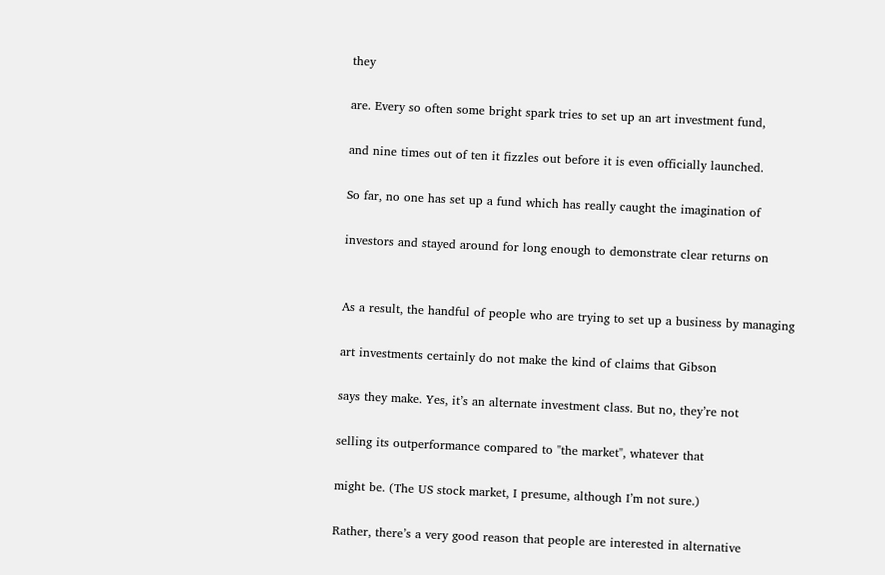they

are. Every so often some bright spark tries to set up an art investment fund,

and nine times out of ten it fizzles out before it is even officially launched.

So far, no one has set up a fund which has really caught the imagination of

investors and stayed around for long enough to demonstrate clear returns on


As a result, the handful of people who are trying to set up a business by managing

art investments certainly do not make the kind of claims that Gibson

says they make. Yes, it’s an alternate investment class. But no, they’re not

selling its outperformance compared to "the market", whatever that

might be. (The US stock market, I presume, although I’m not sure.)

Rather, there’s a very good reason that people are interested in alternative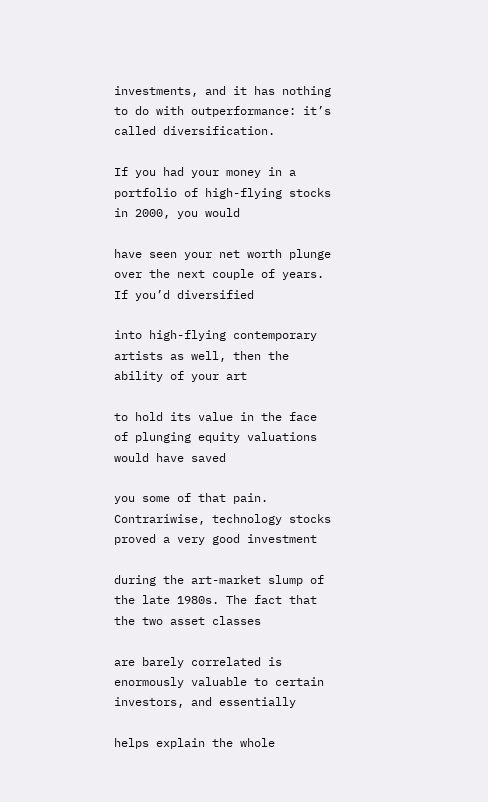investments, and it has nothing to do with outperformance: it’s called diversification.

If you had your money in a portfolio of high-flying stocks in 2000, you would

have seen your net worth plunge over the next couple of years. If you’d diversified

into high-flying contemporary artists as well, then the ability of your art

to hold its value in the face of plunging equity valuations would have saved

you some of that pain. Contrariwise, technology stocks proved a very good investment

during the art-market slump of the late 1980s. The fact that the two asset classes

are barely correlated is enormously valuable to certain investors, and essentially

helps explain the whole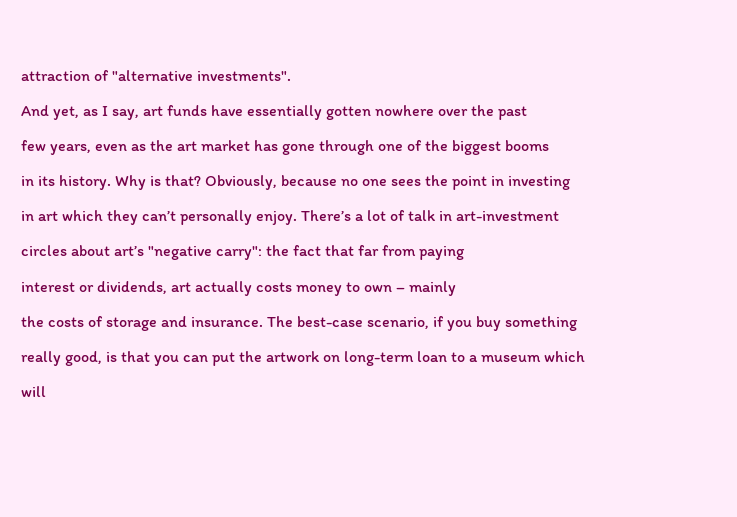attraction of "alternative investments".

And yet, as I say, art funds have essentially gotten nowhere over the past

few years, even as the art market has gone through one of the biggest booms

in its history. Why is that? Obviously, because no one sees the point in investing

in art which they can’t personally enjoy. There’s a lot of talk in art-investment

circles about art’s "negative carry": the fact that far from paying

interest or dividends, art actually costs money to own – mainly

the costs of storage and insurance. The best-case scenario, if you buy something

really good, is that you can put the artwork on long-term loan to a museum which

will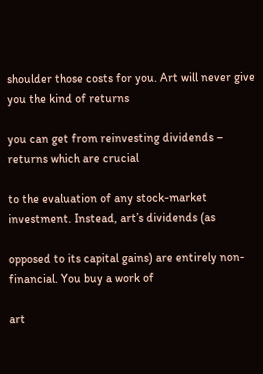shoulder those costs for you. Art will never give you the kind of returns

you can get from reinvesting dividends – returns which are crucial

to the evaluation of any stock-market investment. Instead, art’s dividends (as

opposed to its capital gains) are entirely non-financial. You buy a work of

art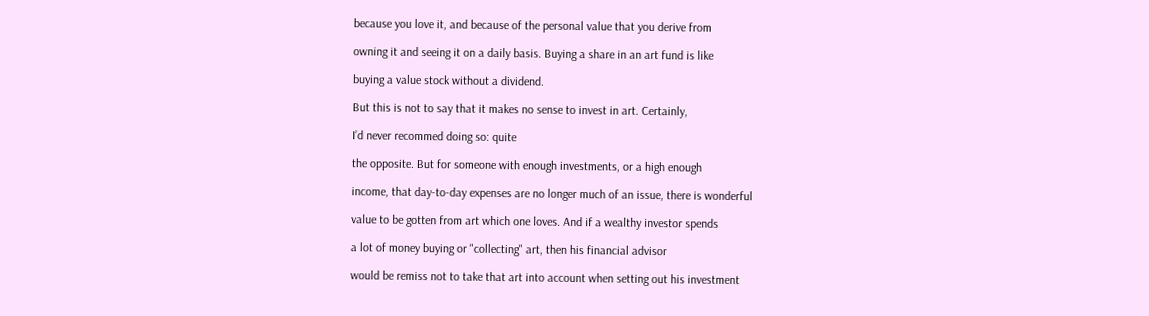because you love it, and because of the personal value that you derive from

owning it and seeing it on a daily basis. Buying a share in an art fund is like

buying a value stock without a dividend.

But this is not to say that it makes no sense to invest in art. Certainly,

I’d never recommed doing so: quite

the opposite. But for someone with enough investments, or a high enough

income, that day-to-day expenses are no longer much of an issue, there is wonderful

value to be gotten from art which one loves. And if a wealthy investor spends

a lot of money buying or "collecting" art, then his financial advisor

would be remiss not to take that art into account when setting out his investment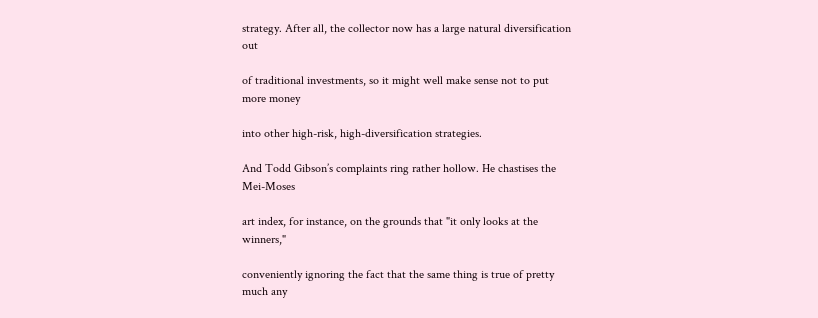strategy. After all, the collector now has a large natural diversification out

of traditional investments, so it might well make sense not to put more money

into other high-risk, high-diversification strategies.

And Todd Gibson’s complaints ring rather hollow. He chastises the Mei-Moses

art index, for instance, on the grounds that "it only looks at the winners,"

conveniently ignoring the fact that the same thing is true of pretty much any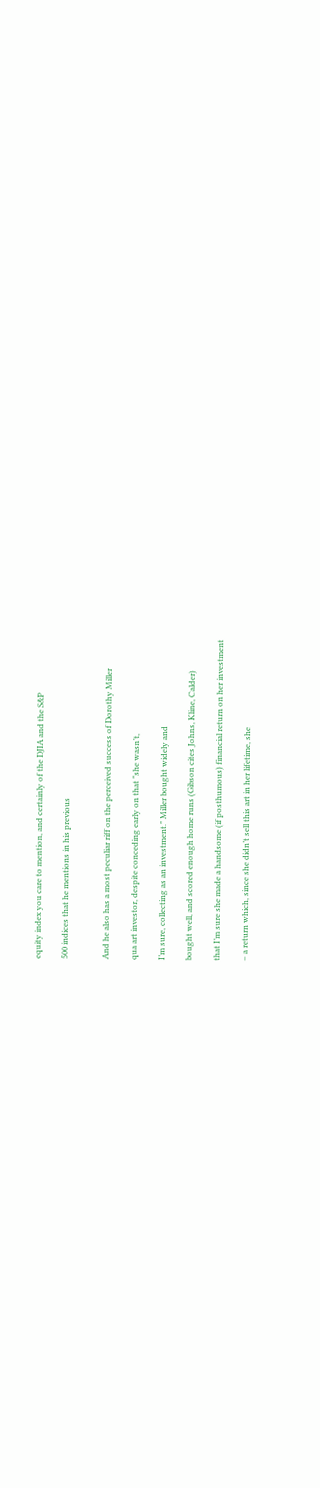equity index you care to mention, and certainly of the DJIA and the S&P

500 indices that he mentions in his previous


And he also has a most peculiar riff on the perceived success of Dorothy Miller

qua art investor, despite conceding early on that "she wasn’t,

I’m sure, collecting as an investment." Miller bought widely and

bought well, and scored enough home runs (Gibson cites Johns, Kline, Calder)

that I’m sure she made a handsome (if posthumous) financial return on her investment

– a return which, since she didn’t sell this art in her lifetime, she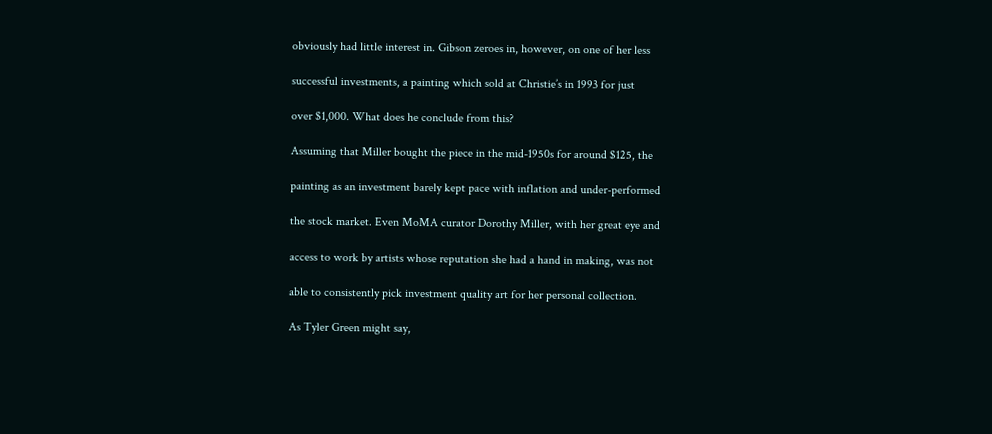obviously had little interest in. Gibson zeroes in, however, on one of her less

successful investments, a painting which sold at Christie’s in 1993 for just

over $1,000. What does he conclude from this?

Assuming that Miller bought the piece in the mid-1950s for around $125, the

painting as an investment barely kept pace with inflation and under-performed

the stock market. Even MoMA curator Dorothy Miller, with her great eye and

access to work by artists whose reputation she had a hand in making, was not

able to consistently pick investment quality art for her personal collection.

As Tyler Green might say,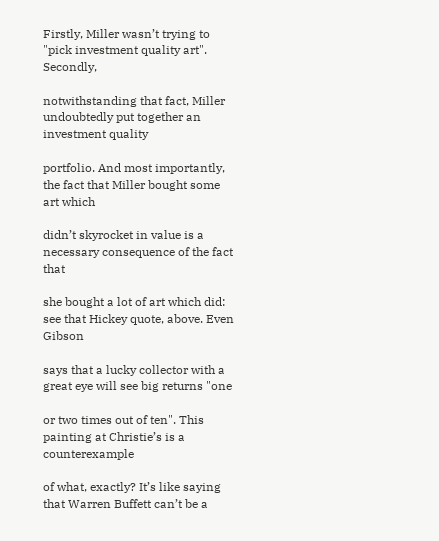Firstly, Miller wasn’t trying to "pick investment quality art". Secondly,

notwithstanding that fact, Miller undoubtedly put together an investment quality

portfolio. And most importantly, the fact that Miller bought some art which

didn’t skyrocket in value is a necessary consequence of the fact that

she bought a lot of art which did: see that Hickey quote, above. Even Gibson

says that a lucky collector with a great eye will see big returns "one

or two times out of ten". This painting at Christie’s is a counterexample

of what, exactly? It’s like saying that Warren Buffett can’t be a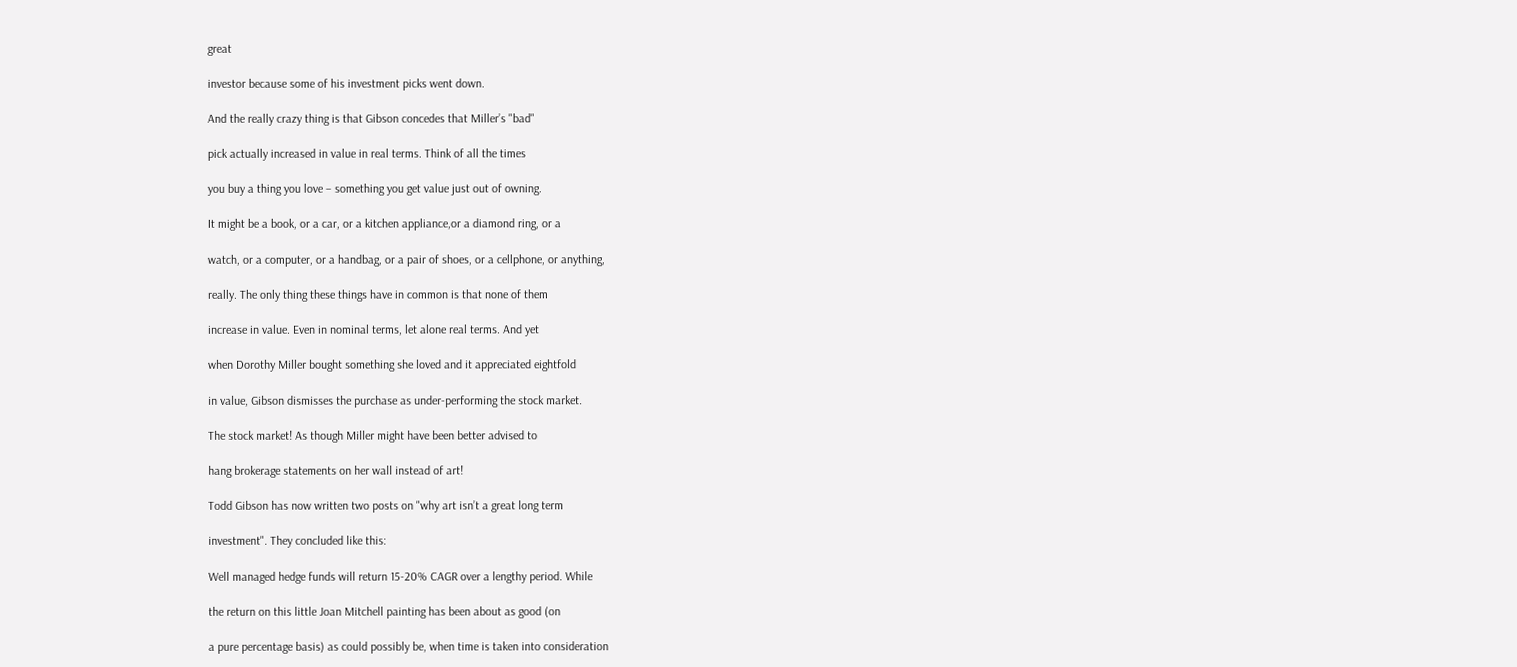great

investor because some of his investment picks went down.

And the really crazy thing is that Gibson concedes that Miller’s "bad"

pick actually increased in value in real terms. Think of all the times

you buy a thing you love – something you get value just out of owning.

It might be a book, or a car, or a kitchen appliance,or a diamond ring, or a

watch, or a computer, or a handbag, or a pair of shoes, or a cellphone, or anything,

really. The only thing these things have in common is that none of them

increase in value. Even in nominal terms, let alone real terms. And yet

when Dorothy Miller bought something she loved and it appreciated eightfold

in value, Gibson dismisses the purchase as under-performing the stock market.

The stock market! As though Miller might have been better advised to

hang brokerage statements on her wall instead of art!

Todd Gibson has now written two posts on "why art isn’t a great long term

investment". They concluded like this:

Well managed hedge funds will return 15-20% CAGR over a lengthy period. While

the return on this little Joan Mitchell painting has been about as good (on

a pure percentage basis) as could possibly be, when time is taken into consideration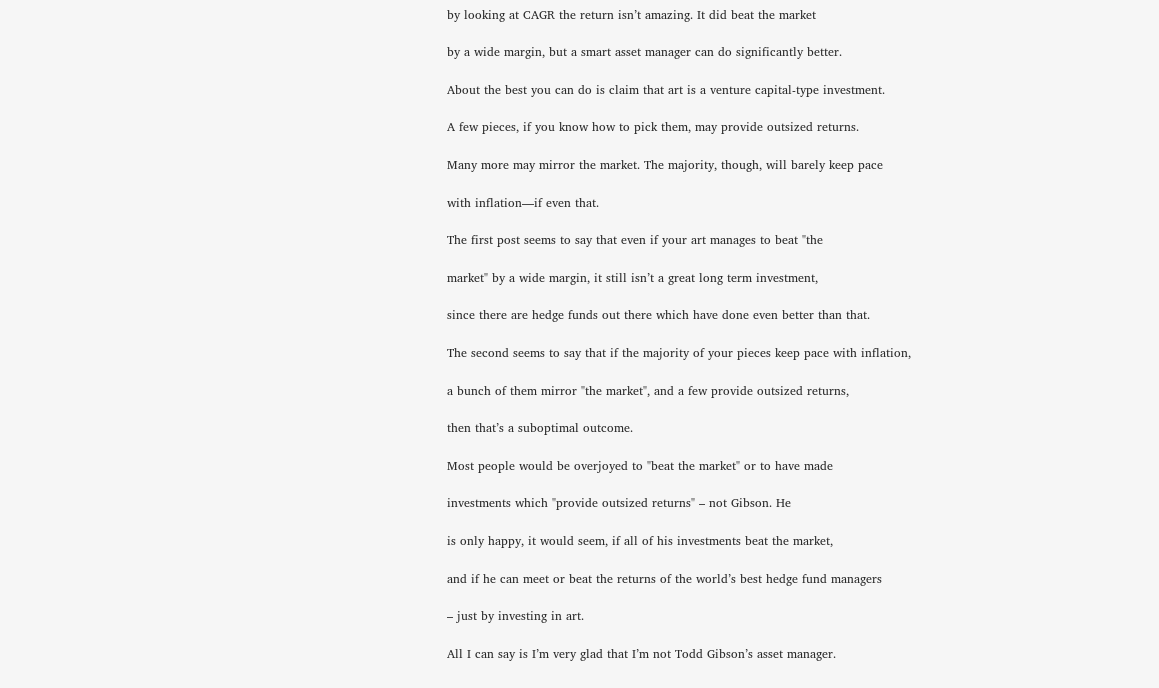by looking at CAGR the return isn’t amazing. It did beat the market

by a wide margin, but a smart asset manager can do significantly better.

About the best you can do is claim that art is a venture capital-type investment.

A few pieces, if you know how to pick them, may provide outsized returns.

Many more may mirror the market. The majority, though, will barely keep pace

with inflation—if even that.

The first post seems to say that even if your art manages to beat "the

market" by a wide margin, it still isn’t a great long term investment,

since there are hedge funds out there which have done even better than that.

The second seems to say that if the majority of your pieces keep pace with inflation,

a bunch of them mirror "the market", and a few provide outsized returns,

then that’s a suboptimal outcome.

Most people would be overjoyed to "beat the market" or to have made

investments which "provide outsized returns" – not Gibson. He

is only happy, it would seem, if all of his investments beat the market,

and if he can meet or beat the returns of the world’s best hedge fund managers

– just by investing in art.

All I can say is I’m very glad that I’m not Todd Gibson’s asset manager.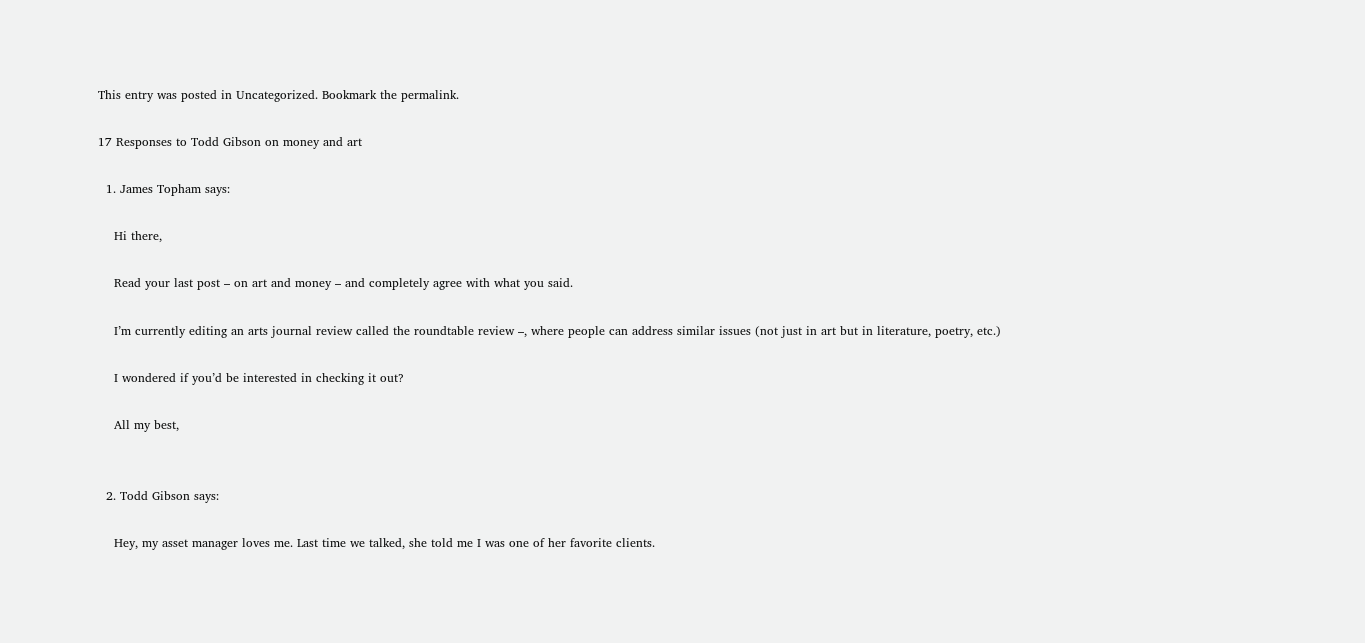This entry was posted in Uncategorized. Bookmark the permalink.

17 Responses to Todd Gibson on money and art

  1. James Topham says:

    Hi there,

    Read your last post – on art and money – and completely agree with what you said.

    I’m currently editing an arts journal review called the roundtable review –, where people can address similar issues (not just in art but in literature, poetry, etc.)

    I wondered if you’d be interested in checking it out?

    All my best,


  2. Todd Gibson says:

    Hey, my asset manager loves me. Last time we talked, she told me I was one of her favorite clients.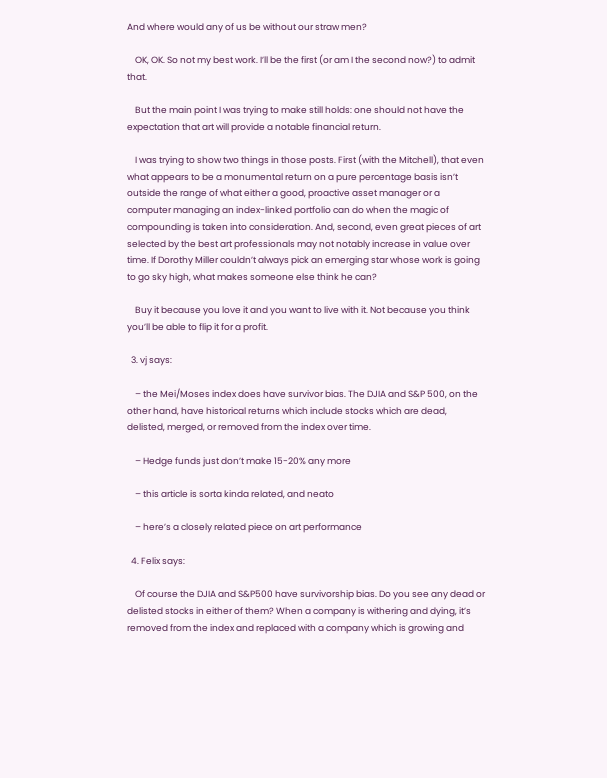And where would any of us be without our straw men?

    OK, OK. So not my best work. I’ll be the first (or am I the second now?) to admit that.

    But the main point I was trying to make still holds: one should not have the expectation that art will provide a notable financial return.

    I was trying to show two things in those posts. First (with the Mitchell), that even what appears to be a monumental return on a pure percentage basis isn’t outside the range of what either a good, proactive asset manager or a computer managing an index-linked portfolio can do when the magic of compounding is taken into consideration. And, second, even great pieces of art selected by the best art professionals may not notably increase in value over time. If Dorothy Miller couldn’t always pick an emerging star whose work is going to go sky high, what makes someone else think he can?

    Buy it because you love it and you want to live with it. Not because you think you’ll be able to flip it for a profit.

  3. vj says:

    – the Mei/Moses index does have survivor bias. The DJIA and S&P 500, on the other hand, have historical returns which include stocks which are dead, delisted, merged, or removed from the index over time.

    – Hedge funds just don’t make 15-20% any more

    – this article is sorta kinda related, and neato

    – here’s a closely related piece on art performance

  4. Felix says:

    Of course the DJIA and S&P500 have survivorship bias. Do you see any dead or delisted stocks in either of them? When a company is withering and dying, it’s removed from the index and replaced with a company which is growing and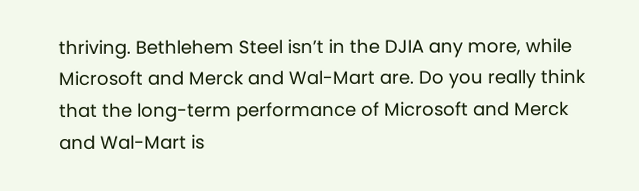thriving. Bethlehem Steel isn’t in the DJIA any more, while Microsoft and Merck and Wal-Mart are. Do you really think that the long-term performance of Microsoft and Merck and Wal-Mart is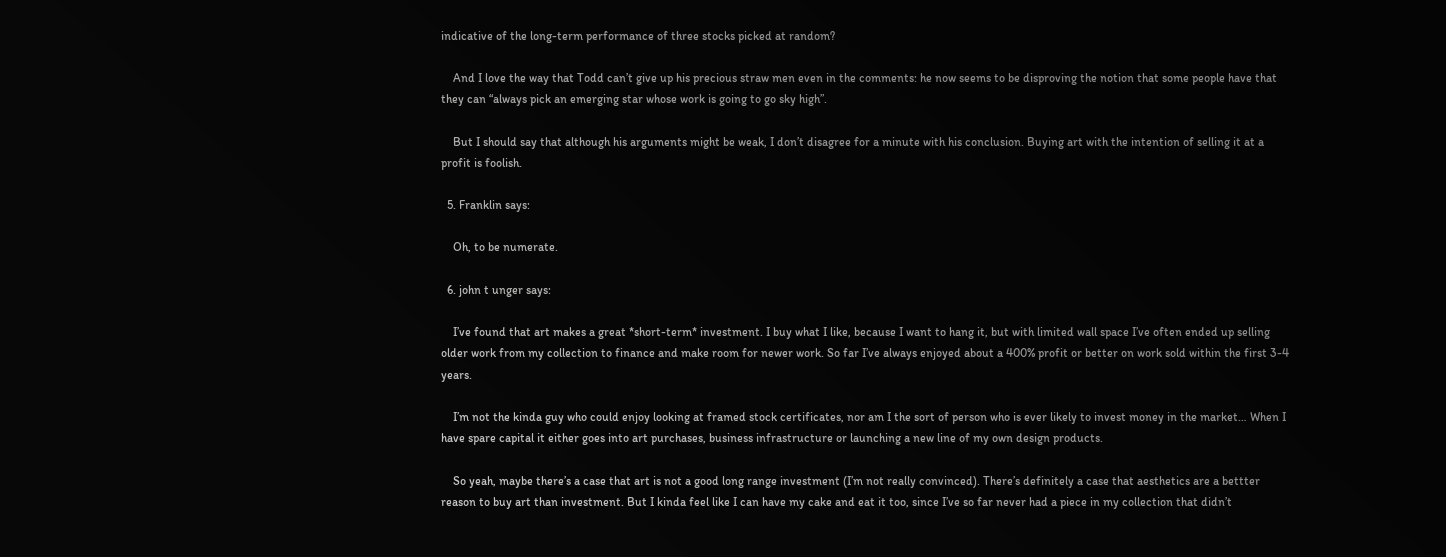indicative of the long-term performance of three stocks picked at random?

    And I love the way that Todd can’t give up his precious straw men even in the comments: he now seems to be disproving the notion that some people have that they can “always pick an emerging star whose work is going to go sky high”.

    But I should say that although his arguments might be weak, I don’t disagree for a minute with his conclusion. Buying art with the intention of selling it at a profit is foolish.

  5. Franklin says:

    Oh, to be numerate.

  6. john t unger says:

    I’ve found that art makes a great *short-term* investment. I buy what I like, because I want to hang it, but with limited wall space I’ve often ended up selling older work from my collection to finance and make room for newer work. So far I’ve always enjoyed about a 400% profit or better on work sold within the first 3-4 years.

    I’m not the kinda guy who could enjoy looking at framed stock certificates, nor am I the sort of person who is ever likely to invest money in the market… When I have spare capital it either goes into art purchases, business infrastructure or launching a new line of my own design products.

    So yeah, maybe there’s a case that art is not a good long range investment (I’m not really convinced). There’s definitely a case that aesthetics are a bettter reason to buy art than investment. But I kinda feel like I can have my cake and eat it too, since I’ve so far never had a piece in my collection that didn’t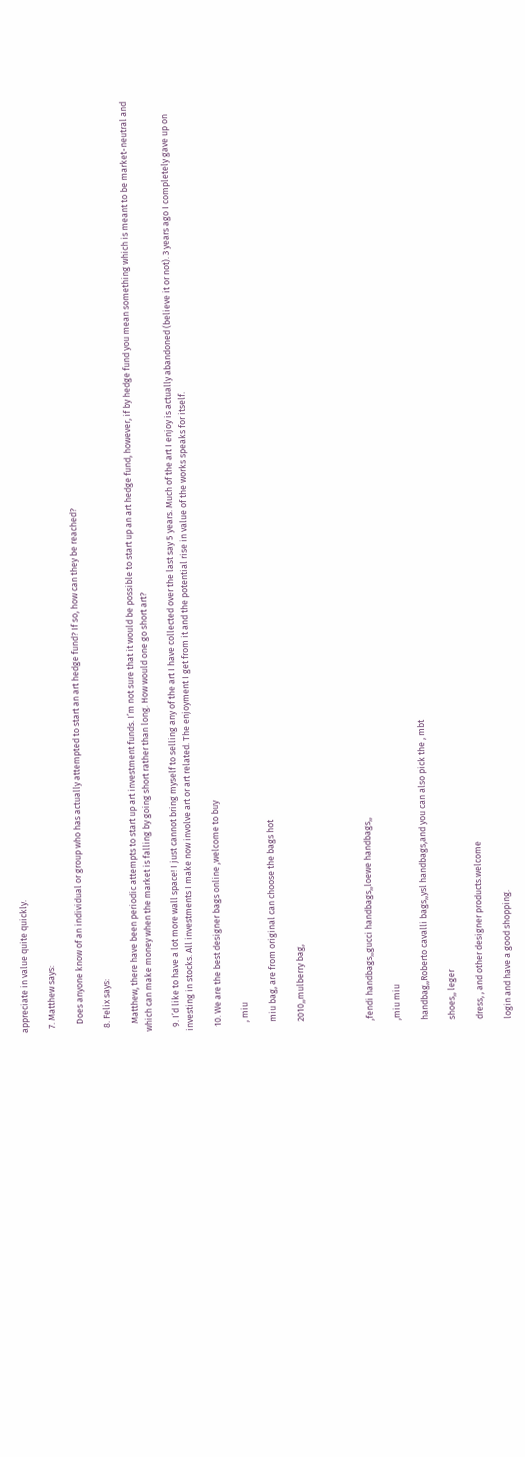appreciate in value quite quickly.

  7. Matthew says:

    Does anyone know of an individual or group who has actually attempted to start an art hedge fund? If so, how can they be reached?

  8. Felix says:

    Matthew, there have been periodic attempts to start up art investment funds. I’m not sure that it would be possible to start up an art hedge fund, however, if by hedge fund you mean something which is meant to be market-neutral and which can make money when the market is falling by going short rather than long. How would one go short art?

  9. I’d like to have a lot more wall space! I just cannot bring myself to selling any of the art I have collected over the last say 5 years. Much of the art I enjoy is actually abandoned (believe it or not). 3 years ago I completely gave up on investing in stocks. All investments I make now involve art or art related. The enjoyment I get from it and the potential rise in value of the works speaks for itself.

  10. We are the best designer bags online ,welcome to buy

    , miu

    miu bag, are from original can choose the bags hot

    2010,,mulberry bag,




    ,fendi handbags,,gucci handbags,,loewe handbags,,

    ,miu miu

    handbag,,Roberto cavalli bags,,ysl handbags,and you can also pick the , mbt

    shoes,, leger

    dress, , and other designer products.welcome

    login and have a good shopping.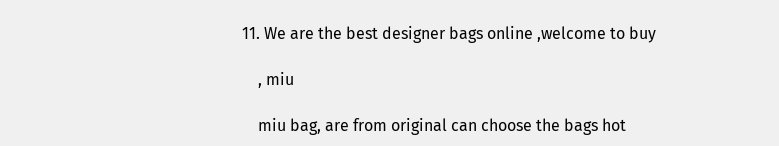11. We are the best designer bags online ,welcome to buy

    , miu

    miu bag, are from original can choose the bags hot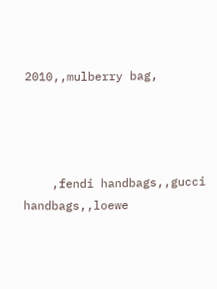2010,,mulberry bag,




    ,fendi handbags,,gucci handbags,,loewe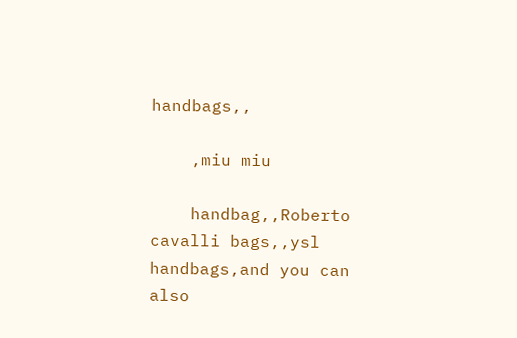handbags,,

    ,miu miu

    handbag,,Roberto cavalli bags,,ysl handbags,and you can also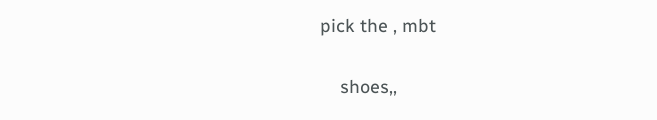pick the , mbt

    shoes,,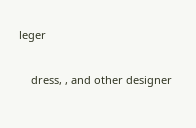leger

    dress, , and other designer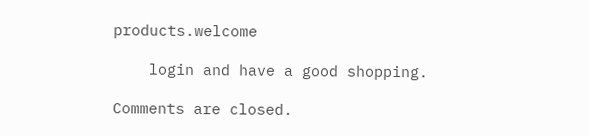products.welcome

    login and have a good shopping.

Comments are closed.